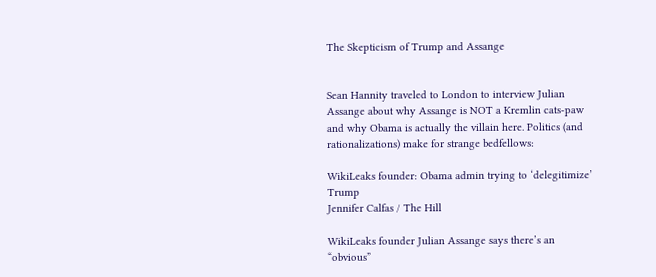The Skepticism of Trump and Assange


Sean Hannity traveled to London to interview Julian Assange about why Assange is NOT a Kremlin cats-paw and why Obama is actually the villain here. Politics (and rationalizations) make for strange bedfellows:

WikiLeaks founder: Obama admin trying to ‘delegitimize’ Trump
Jennifer Calfas / The Hill

WikiLeaks founder Julian Assange says there’s an “obvious”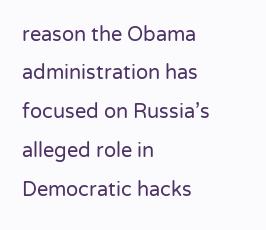reason the Obama administration has focused on Russia’s alleged role in Democratic hacks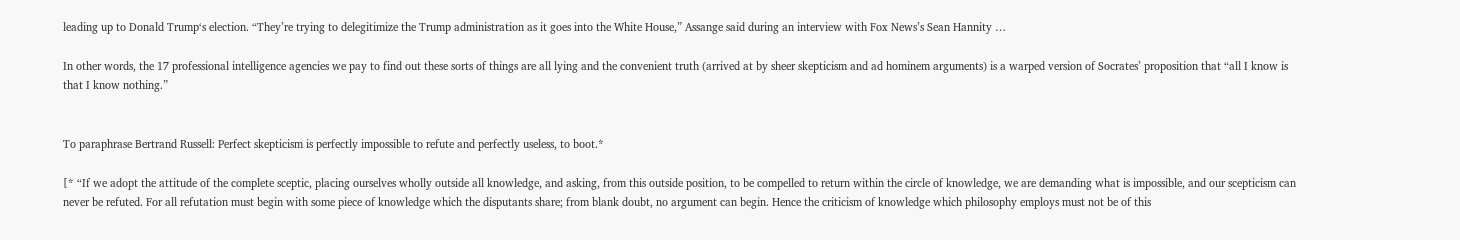leading up to Donald Trump‘s election. “They’re trying to delegitimize the Trump administration as it goes into the White House,” Assange said during an interview with Fox News’s Sean Hannity …

In other words, the 17 professional intelligence agencies we pay to find out these sorts of things are all lying and the convenient truth (arrived at by sheer skepticism and ad hominem arguments) is a warped version of Socrates’ proposition that “all I know is that I know nothing.”


To paraphrase Bertrand Russell: Perfect skepticism is perfectly impossible to refute and perfectly useless, to boot.*

[* “If we adopt the attitude of the complete sceptic, placing ourselves wholly outside all knowledge, and asking, from this outside position, to be compelled to return within the circle of knowledge, we are demanding what is impossible, and our scepticism can never be refuted. For all refutation must begin with some piece of knowledge which the disputants share; from blank doubt, no argument can begin. Hence the criticism of knowledge which philosophy employs must not be of this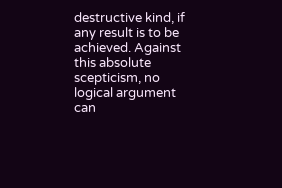destructive kind, if any result is to be achieved. Against this absolute scepticism, no logical argument can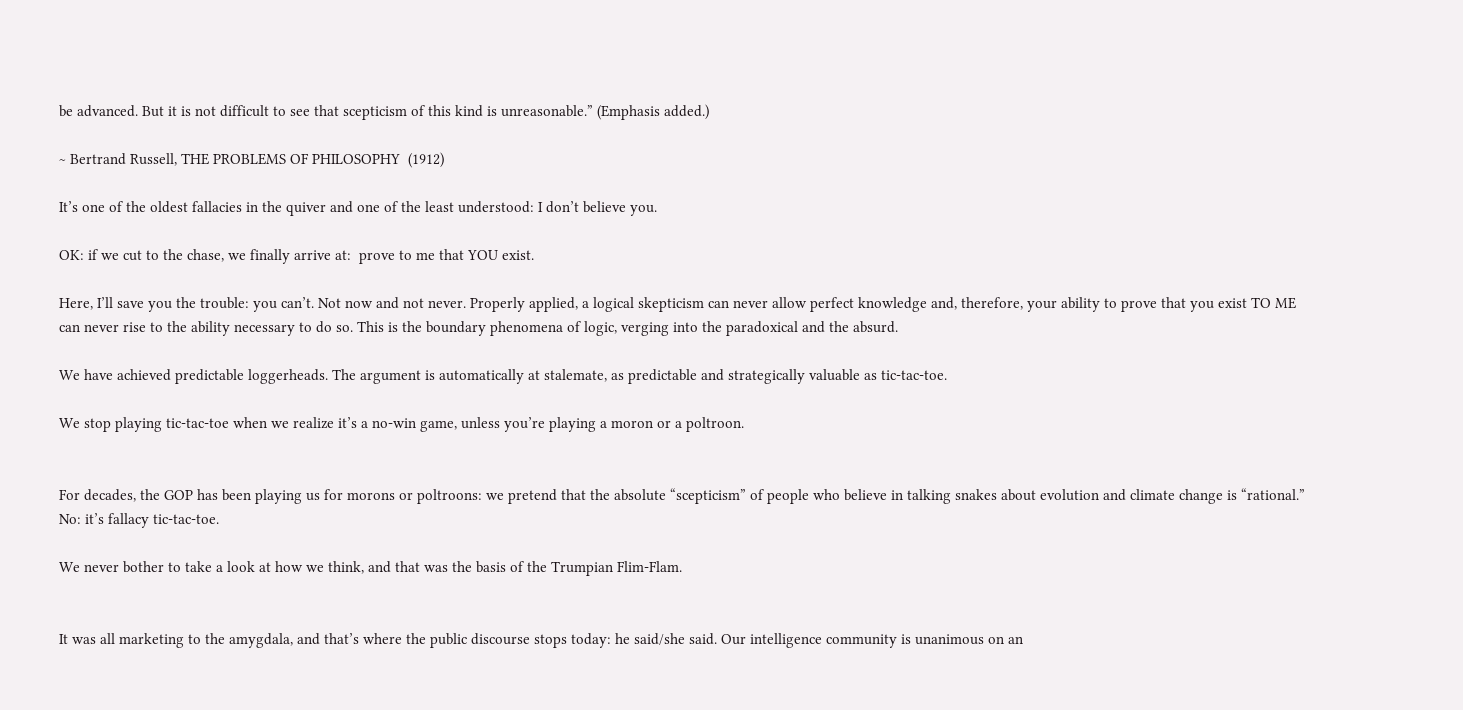be advanced. But it is not difficult to see that scepticism of this kind is unreasonable.” (Emphasis added.)

~ Bertrand Russell, THE PROBLEMS OF PHILOSOPHY  (1912)

It’s one of the oldest fallacies in the quiver and one of the least understood: I don’t believe you.

OK: if we cut to the chase, we finally arrive at:  prove to me that YOU exist.

Here, I’ll save you the trouble: you can’t. Not now and not never. Properly applied, a logical skepticism can never allow perfect knowledge and, therefore, your ability to prove that you exist TO ME can never rise to the ability necessary to do so. This is the boundary phenomena of logic, verging into the paradoxical and the absurd.

We have achieved predictable loggerheads. The argument is automatically at stalemate, as predictable and strategically valuable as tic-tac-toe.

We stop playing tic-tac-toe when we realize it’s a no-win game, unless you’re playing a moron or a poltroon.


For decades, the GOP has been playing us for morons or poltroons: we pretend that the absolute “scepticism” of people who believe in talking snakes about evolution and climate change is “rational.” No: it’s fallacy tic-tac-toe.

We never bother to take a look at how we think, and that was the basis of the Trumpian Flim-Flam.


It was all marketing to the amygdala, and that’s where the public discourse stops today: he said/she said. Our intelligence community is unanimous on an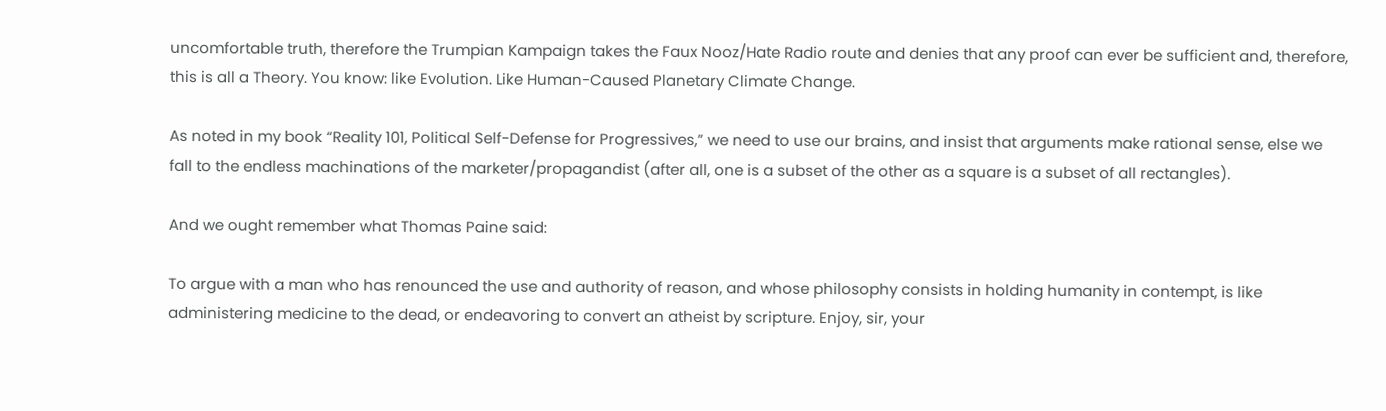uncomfortable truth, therefore the Trumpian Kampaign takes the Faux Nooz/Hate Radio route and denies that any proof can ever be sufficient and, therefore, this is all a Theory. You know: like Evolution. Like Human-Caused Planetary Climate Change.

As noted in my book “Reality 101, Political Self-Defense for Progressives,” we need to use our brains, and insist that arguments make rational sense, else we fall to the endless machinations of the marketer/propagandist (after all, one is a subset of the other as a square is a subset of all rectangles).

And we ought remember what Thomas Paine said:

To argue with a man who has renounced the use and authority of reason, and whose philosophy consists in holding humanity in contempt, is like administering medicine to the dead, or endeavoring to convert an atheist by scripture. Enjoy, sir, your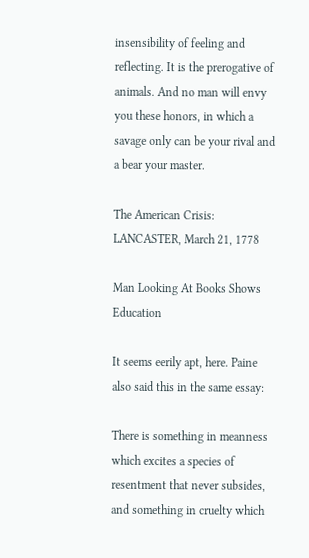insensibility of feeling and reflecting. It is the prerogative of animals. And no man will envy you these honors, in which a savage only can be your rival and a bear your master.

The American Crisis: LANCASTER, March 21, 1778

Man Looking At Books Shows Education

It seems eerily apt, here. Paine also said this in the same essay:

There is something in meanness which excites a species of resentment that never subsides, and something in cruelty which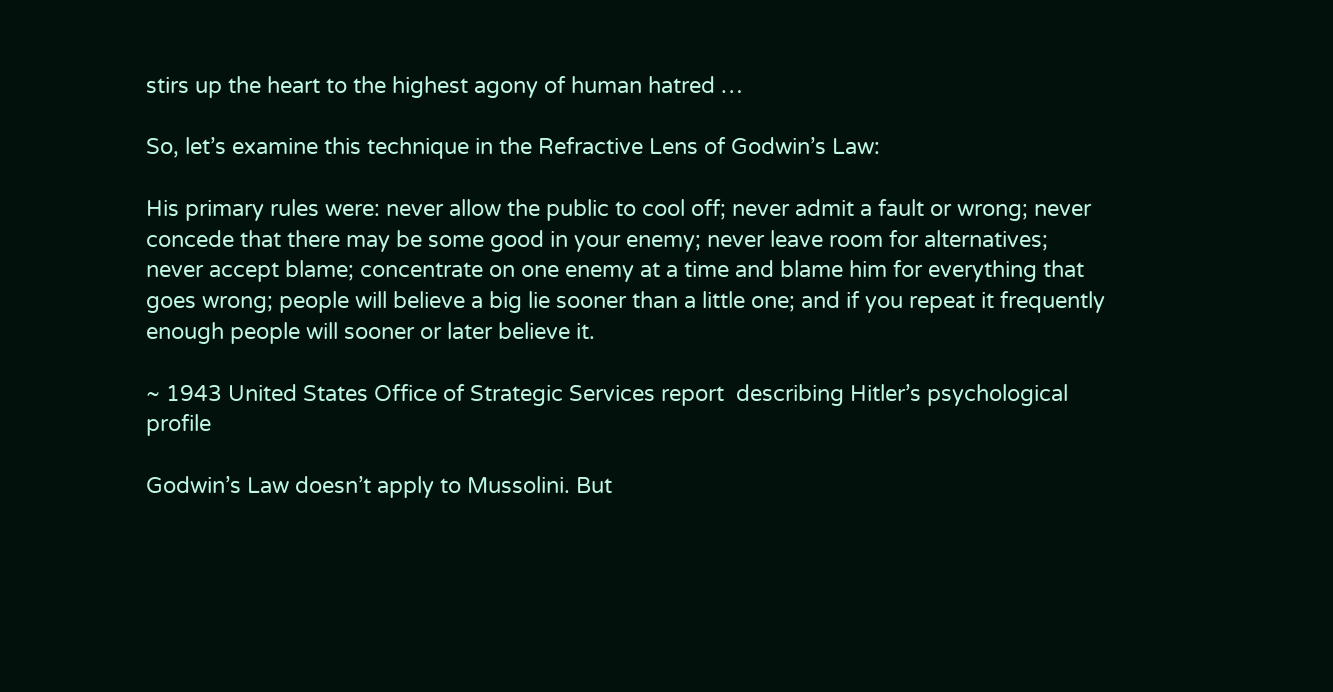stirs up the heart to the highest agony of human hatred …

So, let’s examine this technique in the Refractive Lens of Godwin’s Law:

His primary rules were: never allow the public to cool off; never admit a fault or wrong; never concede that there may be some good in your enemy; never leave room for alternatives; never accept blame; concentrate on one enemy at a time and blame him for everything that goes wrong; people will believe a big lie sooner than a little one; and if you repeat it frequently enough people will sooner or later believe it.

~ 1943 United States Office of Strategic Services report  describing Hitler’s psychological profile

Godwin’s Law doesn’t apply to Mussolini. But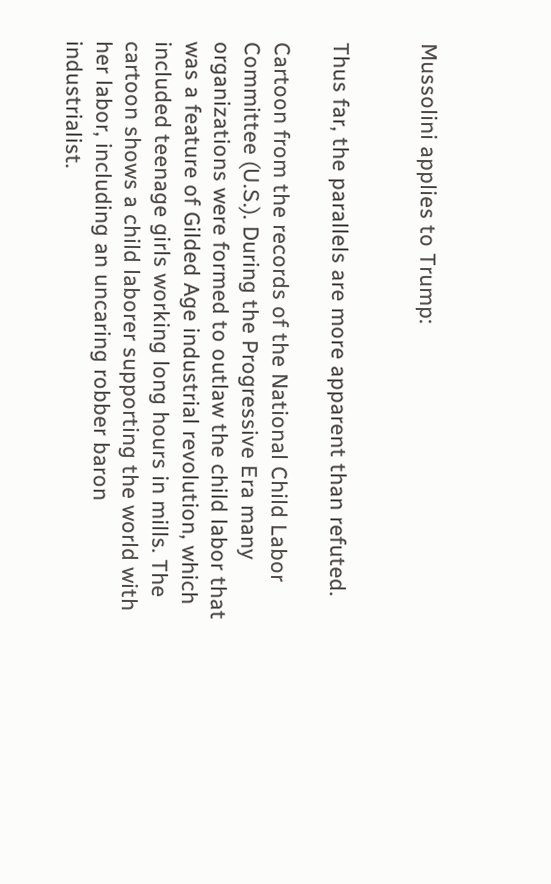Mussolini applies to Trump:


Thus far, the parallels are more apparent than refuted.

Cartoon from the records of the National Child Labor Committee (U.S.). During the Progressive Era many organizations were formed to outlaw the child labor that was a feature of Gilded Age industrial revolution, which included teenage girls working long hours in mills. The cartoon shows a child laborer supporting the world with her labor, including an uncaring robber baron industrialist.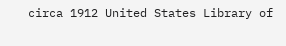circa 1912 United States Library of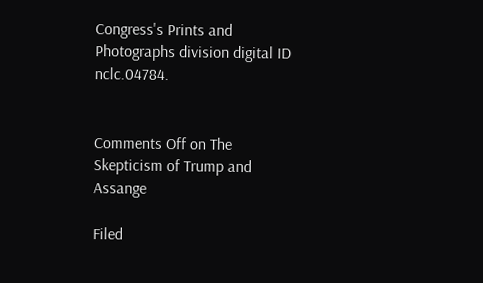Congress's Prints and Photographs division digital ID nclc.04784.


Comments Off on The Skepticism of Trump and Assange

Filed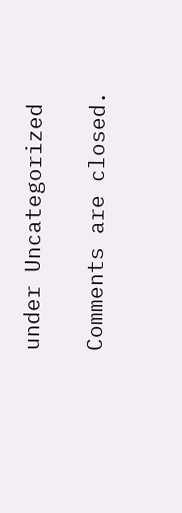under Uncategorized

Comments are closed.